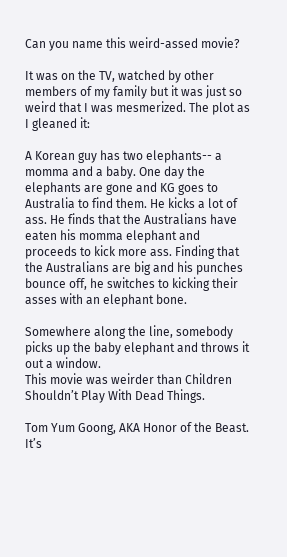Can you name this weird-assed movie?

It was on the TV, watched by other members of my family but it was just so weird that I was mesmerized. The plot as I gleaned it:

A Korean guy has two elephants-- a momma and a baby. One day the elephants are gone and KG goes to Australia to find them. He kicks a lot of ass. He finds that the Australians have eaten his momma elephant and proceeds to kick more ass. Finding that the Australians are big and his punches bounce off, he switches to kicking their asses with an elephant bone.

Somewhere along the line, somebody picks up the baby elephant and throws it out a window.
This movie was weirder than Children Shouldn’t Play With Dead Things.

Tom Yum Goong, AKA Honor of the Beast. It’s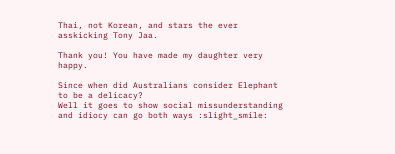Thai, not Korean, and stars the ever asskicking Tony Jaa.

Thank you! You have made my daughter very happy.

Since when did Australians consider Elephant to be a delicacy?
Well it goes to show social missunderstanding and idiocy can go both ways :slight_smile: